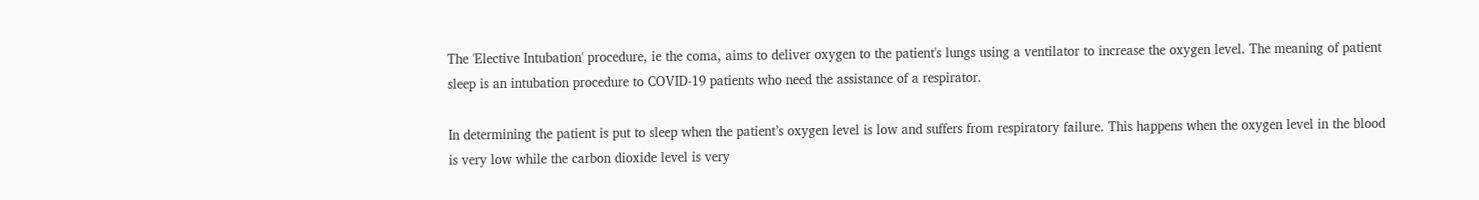The 'Elective Intubation' procedure, ie the coma, aims to deliver oxygen to the patient's lungs using a ventilator to increase the oxygen level. The meaning of patient sleep is an intubation procedure to COVID-19 patients who need the assistance of a respirator.

In determining the patient is put to sleep when the patient’s oxygen level is low and suffers from respiratory failure. This happens when the oxygen level in the blood is very low while the carbon dioxide level is very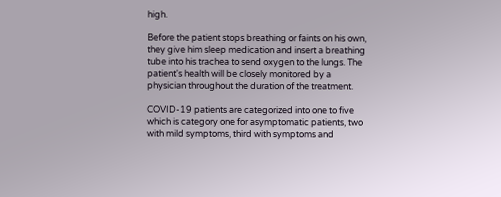high.

Before the patient stops breathing or faints on his own, they give him sleep medication and insert a breathing tube into his trachea to send oxygen to the lungs. The patient's health will be closely monitored by a physician throughout the duration of the treatment.

COVID-19 patients are categorized into one to five which is category one for asymptomatic patients, two with mild symptoms, third with symptoms and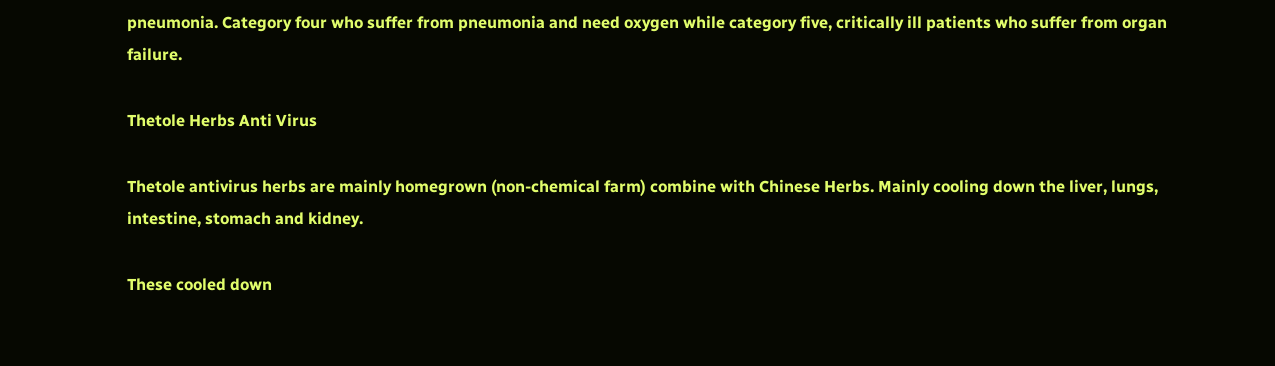pneumonia. Category four who suffer from pneumonia and need oxygen while category five, critically ill patients who suffer from organ failure.

Thetole Herbs Anti Virus

Thetole antivirus herbs are mainly homegrown (non-chemical farm) combine with Chinese Herbs. Mainly cooling down the liver, lungs, intestine, stomach and kidney.

These cooled down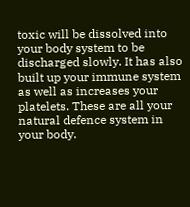toxic will be dissolved into your body system to be discharged slowly. It has also built up your immune system as well as increases your platelets. These are all your natural defence system in your body.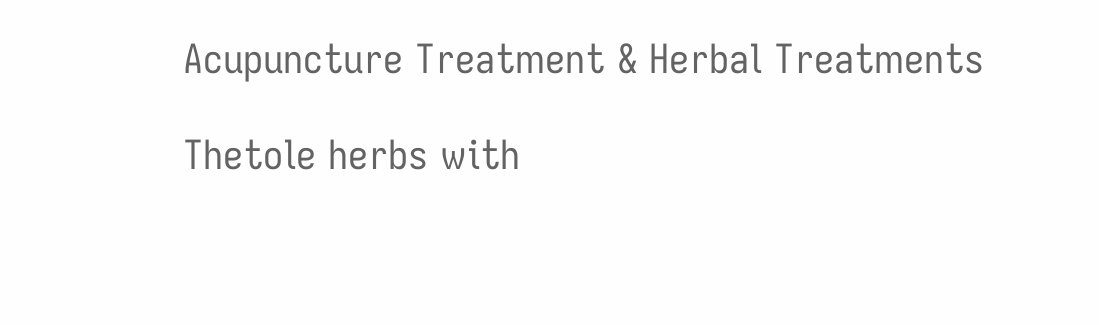Acupuncture Treatment & Herbal Treatments

Thetole herbs with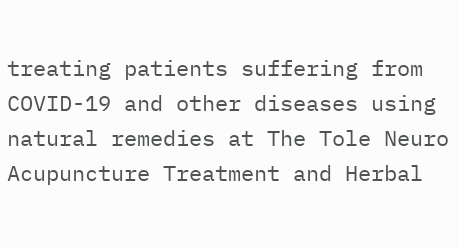treating patients suffering from COVID-19 and other diseases using natural remedies at The Tole Neuro Acupuncture Treatment and Herbal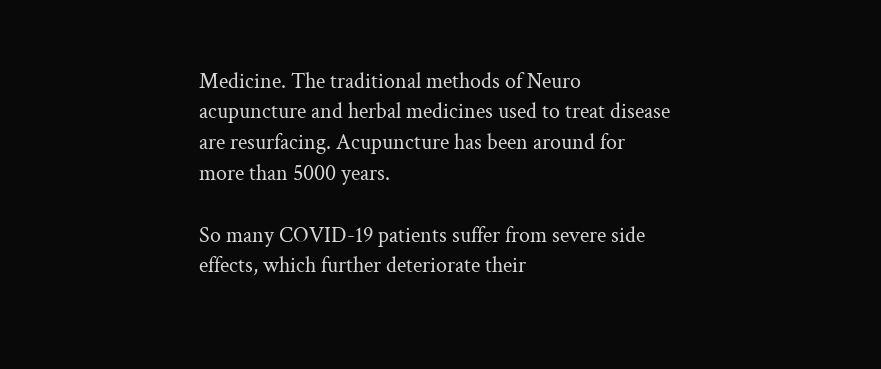Medicine. The traditional methods of Neuro acupuncture and herbal medicines used to treat disease are resurfacing. Acupuncture has been around for more than 5000 years.

So many COVID-19 patients suffer from severe side effects, which further deteriorate their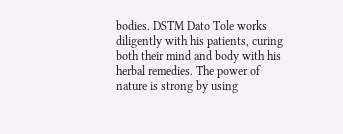bodies. DSTM Dato Tole works diligently with his patients, curing both their mind and body with his herbal remedies. The power of nature is strong by using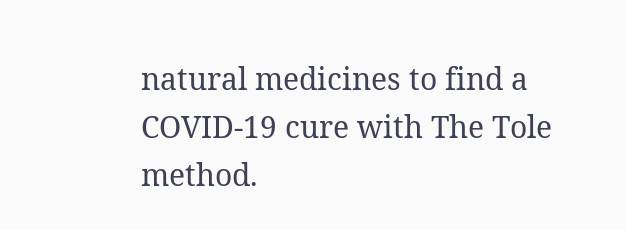natural medicines to find a COVID-19 cure with The Tole method.